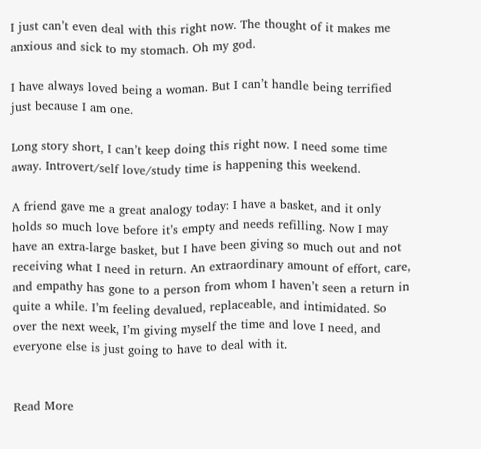I just can’t even deal with this right now. The thought of it makes me anxious and sick to my stomach. Oh my god.

I have always loved being a woman. But I can’t handle being terrified just because I am one.

Long story short, I can’t keep doing this right now. I need some time away. Introvert/self love/study time is happening this weekend.

A friend gave me a great analogy today: I have a basket, and it only holds so much love before it’s empty and needs refilling. Now I may have an extra-large basket, but I have been giving so much out and not receiving what I need in return. An extraordinary amount of effort, care, and empathy has gone to a person from whom I haven’t seen a return in quite a while. I’m feeling devalued, replaceable, and intimidated. So over the next week, I’m giving myself the time and love I need, and everyone else is just going to have to deal with it.


Read More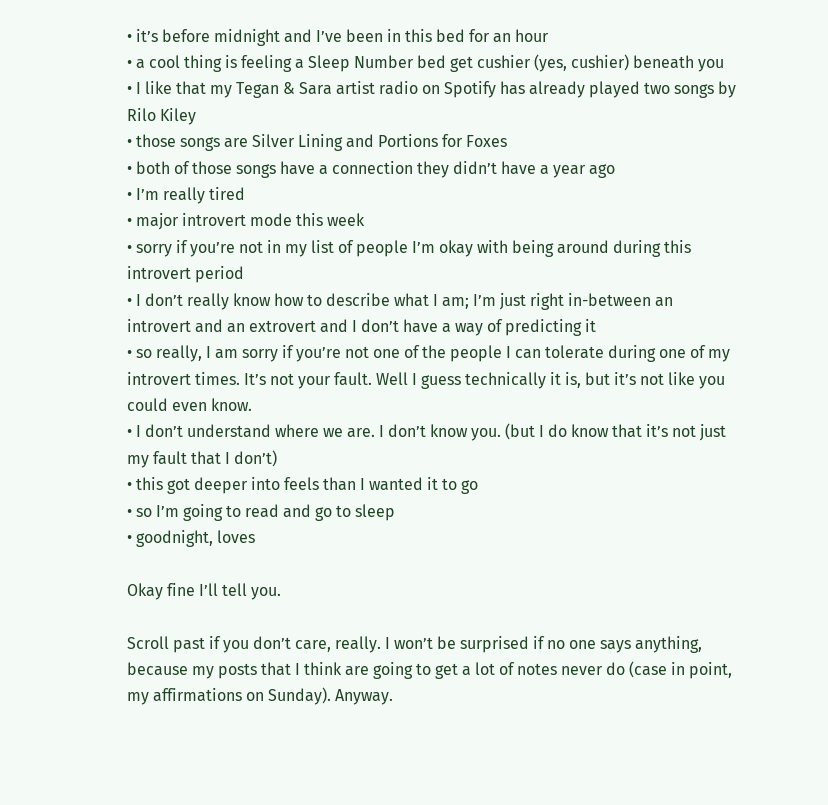• it’s before midnight and I’ve been in this bed for an hour
• a cool thing is feeling a Sleep Number bed get cushier (yes, cushier) beneath you
• I like that my Tegan & Sara artist radio on Spotify has already played two songs by Rilo Kiley
• those songs are Silver Lining and Portions for Foxes
• both of those songs have a connection they didn’t have a year ago
• I’m really tired
• major introvert mode this week
• sorry if you’re not in my list of people I’m okay with being around during this introvert period
• I don’t really know how to describe what I am; I’m just right in-between an introvert and an extrovert and I don’t have a way of predicting it
• so really, I am sorry if you’re not one of the people I can tolerate during one of my introvert times. It’s not your fault. Well I guess technically it is, but it’s not like you could even know.
• I don’t understand where we are. I don’t know you. (but I do know that it’s not just my fault that I don’t)
• this got deeper into feels than I wanted it to go
• so I’m going to read and go to sleep
• goodnight, loves

Okay fine I’ll tell you.

Scroll past if you don’t care, really. I won’t be surprised if no one says anything, because my posts that I think are going to get a lot of notes never do (case in point, my affirmations on Sunday). Anyway.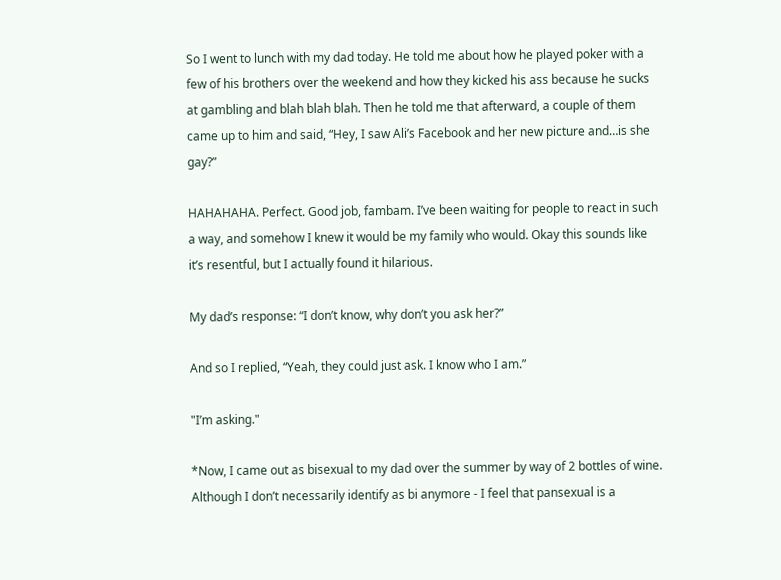So I went to lunch with my dad today. He told me about how he played poker with a few of his brothers over the weekend and how they kicked his ass because he sucks at gambling and blah blah blah. Then he told me that afterward, a couple of them came up to him and said, “Hey, I saw Ali’s Facebook and her new picture and…is she gay?”

HAHAHAHA. Perfect. Good job, fambam. I’ve been waiting for people to react in such a way, and somehow I knew it would be my family who would. Okay this sounds like it’s resentful, but I actually found it hilarious.

My dad’s response: “I don’t know, why don’t you ask her?”

And so I replied, “Yeah, they could just ask. I know who I am.”

"I’m asking."

*Now, I came out as bisexual to my dad over the summer by way of 2 bottles of wine. Although I don’t necessarily identify as bi anymore - I feel that pansexual is a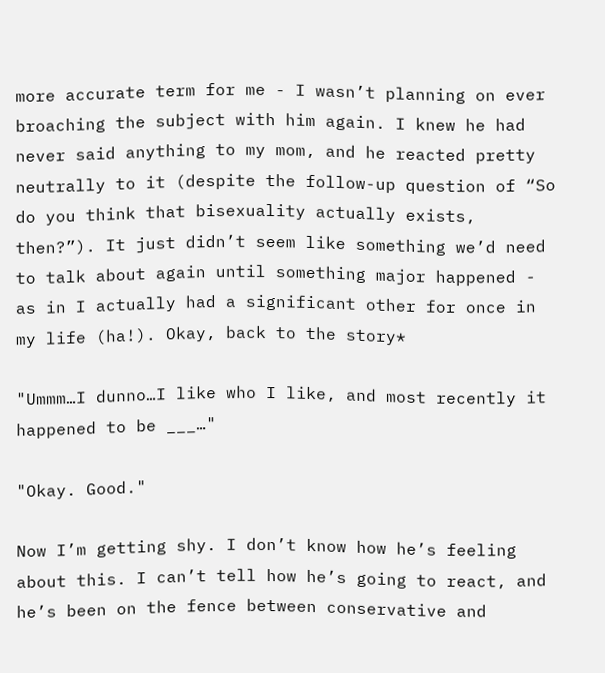more accurate term for me - I wasn’t planning on ever broaching the subject with him again. I knew he had never said anything to my mom, and he reacted pretty neutrally to it (despite the follow-up question of “So do you think that bisexuality actually exists, then?”). It just didn’t seem like something we’d need to talk about again until something major happened - as in I actually had a significant other for once in my life (ha!). Okay, back to the story*

"Ummm…I dunno…I like who I like, and most recently it happened to be ___…"

"Okay. Good."

Now I’m getting shy. I don’t know how he’s feeling about this. I can’t tell how he’s going to react, and he’s been on the fence between conservative and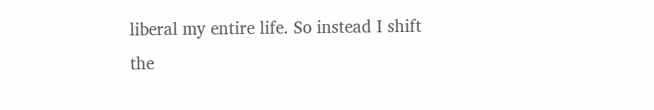liberal my entire life. So instead I shift the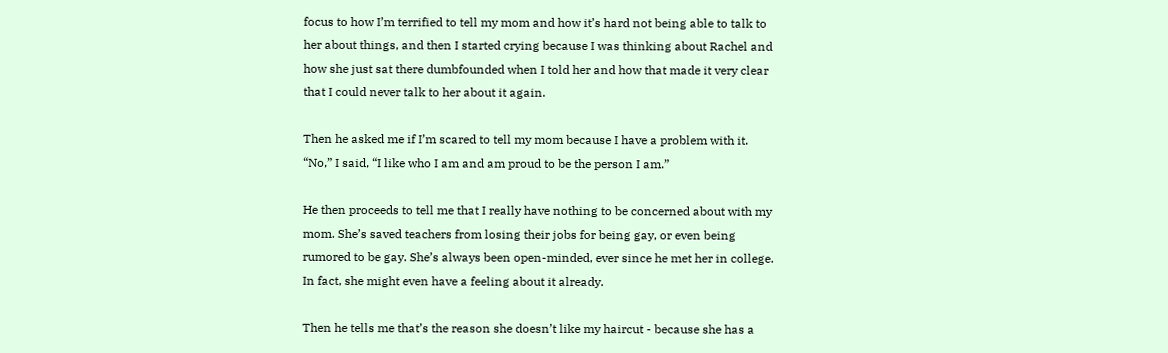focus to how I’m terrified to tell my mom and how it’s hard not being able to talk to her about things, and then I started crying because I was thinking about Rachel and how she just sat there dumbfounded when I told her and how that made it very clear that I could never talk to her about it again.

Then he asked me if I’m scared to tell my mom because I have a problem with it. “No,” I said, “I like who I am and am proud to be the person I am.”

He then proceeds to tell me that I really have nothing to be concerned about with my mom. She’s saved teachers from losing their jobs for being gay, or even being rumored to be gay. She’s always been open-minded, ever since he met her in college. In fact, she might even have a feeling about it already.

Then he tells me that’s the reason she doesn’t like my haircut - because she has a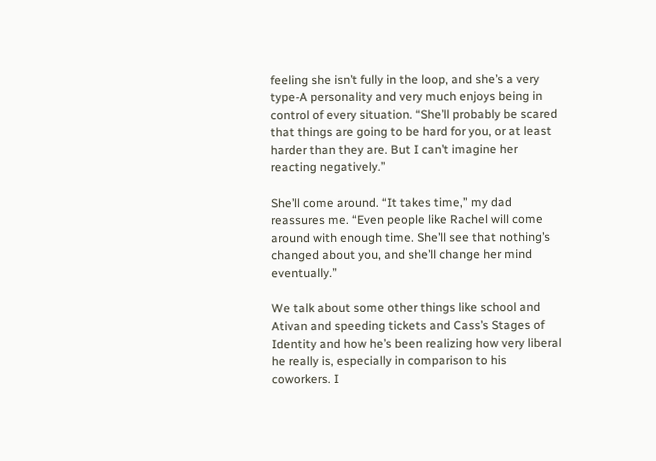feeling she isn’t fully in the loop, and she’s a very type-A personality and very much enjoys being in control of every situation. “She’ll probably be scared that things are going to be hard for you, or at least harder than they are. But I can’t imagine her reacting negatively.”

She’ll come around. “It takes time,” my dad reassures me. “Even people like Rachel will come around with enough time. She’ll see that nothing’s changed about you, and she’ll change her mind eventually.”

We talk about some other things like school and Ativan and speeding tickets and Cass’s Stages of Identity and how he’s been realizing how very liberal he really is, especially in comparison to his coworkers. I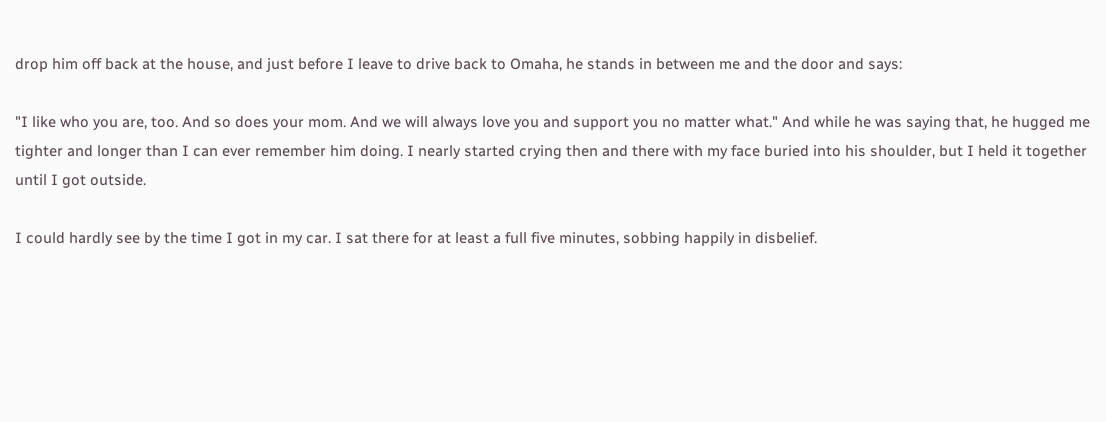drop him off back at the house, and just before I leave to drive back to Omaha, he stands in between me and the door and says:

"I like who you are, too. And so does your mom. And we will always love you and support you no matter what." And while he was saying that, he hugged me tighter and longer than I can ever remember him doing. I nearly started crying then and there with my face buried into his shoulder, but I held it together until I got outside.

I could hardly see by the time I got in my car. I sat there for at least a full five minutes, sobbing happily in disbelief.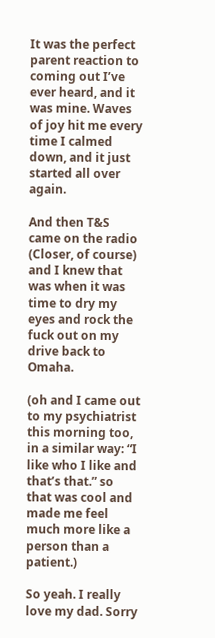It was the perfect parent reaction to coming out I’ve ever heard, and it was mine. Waves of joy hit me every time I calmed down, and it just started all over again.

And then T&S came on the radio (Closer, of course) and I knew that was when it was time to dry my eyes and rock the fuck out on my drive back to Omaha.

(oh and I came out to my psychiatrist this morning too, in a similar way: “I like who I like and that’s that.” so that was cool and made me feel much more like a person than a patient.)

So yeah. I really love my dad. Sorry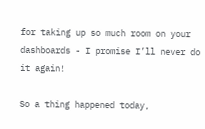for taking up so much room on your dashboards - I promise I’ll never do it again!

So a thing happened today,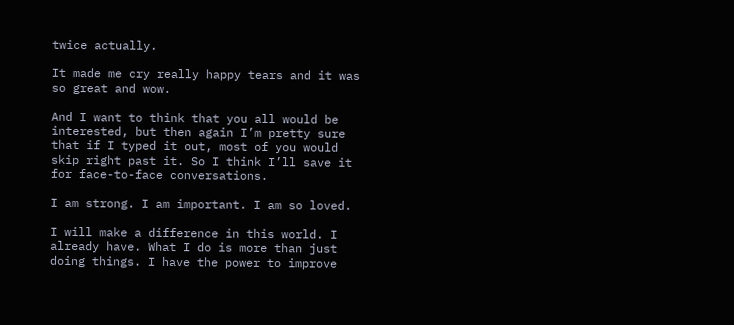twice actually.

It made me cry really happy tears and it was so great and wow.

And I want to think that you all would be interested, but then again I’m pretty sure that if I typed it out, most of you would skip right past it. So I think I’ll save it for face-to-face conversations.

I am strong. I am important. I am so loved.

I will make a difference in this world. I already have. What I do is more than just doing things. I have the power to improve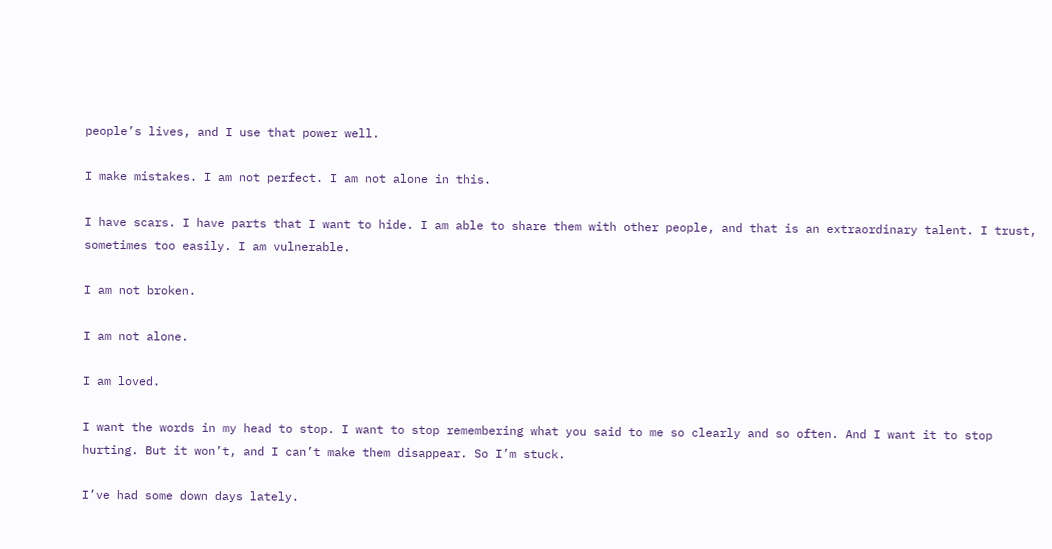people’s lives, and I use that power well.

I make mistakes. I am not perfect. I am not alone in this.

I have scars. I have parts that I want to hide. I am able to share them with other people, and that is an extraordinary talent. I trust, sometimes too easily. I am vulnerable.

I am not broken.

I am not alone.

I am loved.

I want the words in my head to stop. I want to stop remembering what you said to me so clearly and so often. And I want it to stop hurting. But it won’t, and I can’t make them disappear. So I’m stuck.

I’ve had some down days lately.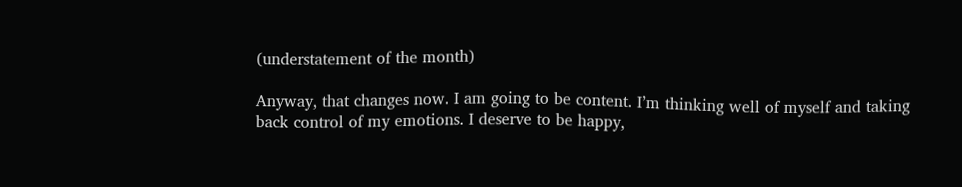(understatement of the month)

Anyway, that changes now. I am going to be content. I’m thinking well of myself and taking back control of my emotions. I deserve to be happy,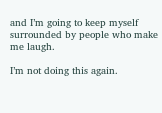and I’m going to keep myself surrounded by people who make me laugh.

I’m not doing this again.